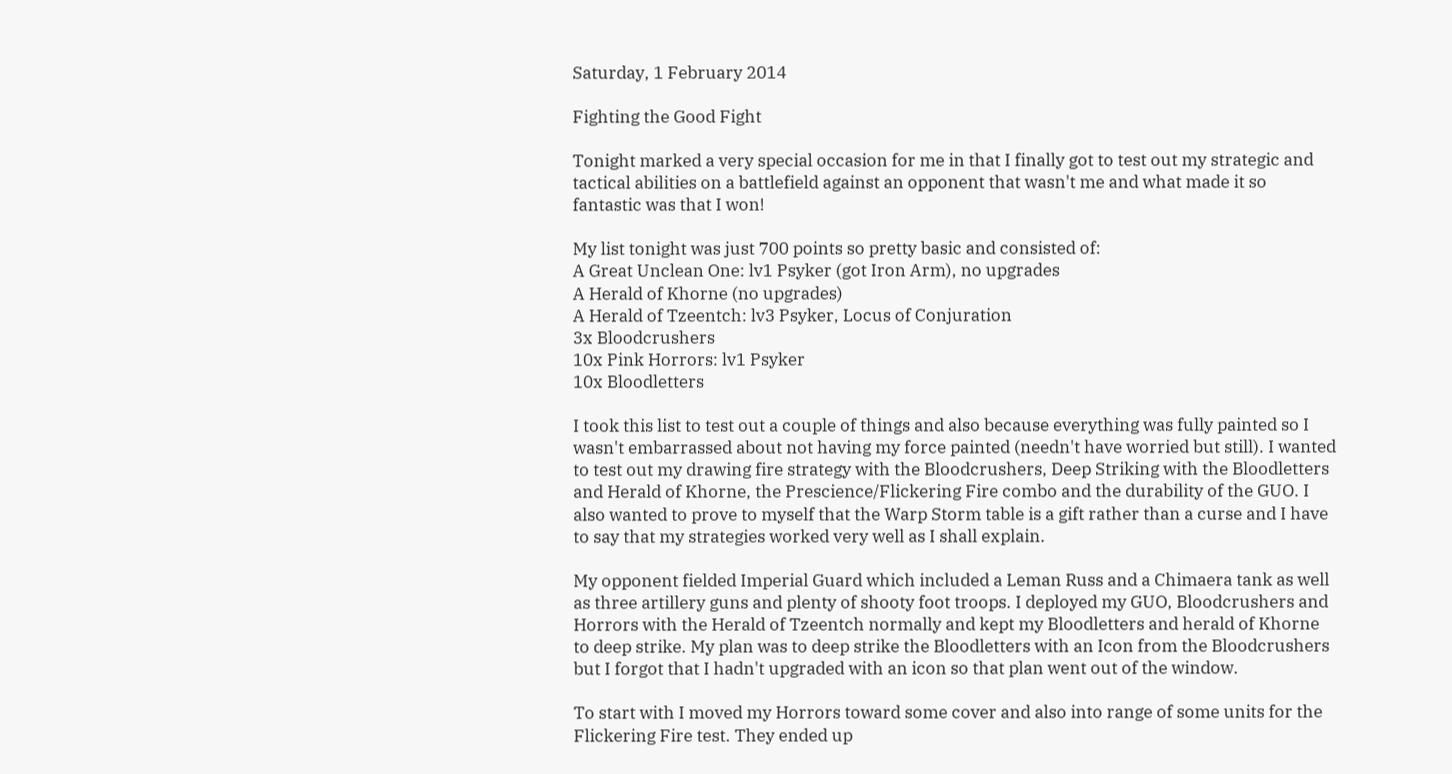Saturday, 1 February 2014

Fighting the Good Fight

Tonight marked a very special occasion for me in that I finally got to test out my strategic and tactical abilities on a battlefield against an opponent that wasn't me and what made it so fantastic was that I won!

My list tonight was just 700 points so pretty basic and consisted of:
A Great Unclean One: lv1 Psyker (got Iron Arm), no upgrades
A Herald of Khorne (no upgrades)
A Herald of Tzeentch: lv3 Psyker, Locus of Conjuration
3x Bloodcrushers
10x Pink Horrors: lv1 Psyker
10x Bloodletters

I took this list to test out a couple of things and also because everything was fully painted so I wasn't embarrassed about not having my force painted (needn't have worried but still). I wanted to test out my drawing fire strategy with the Bloodcrushers, Deep Striking with the Bloodletters and Herald of Khorne, the Prescience/Flickering Fire combo and the durability of the GUO. I also wanted to prove to myself that the Warp Storm table is a gift rather than a curse and I have to say that my strategies worked very well as I shall explain.

My opponent fielded Imperial Guard which included a Leman Russ and a Chimaera tank as well as three artillery guns and plenty of shooty foot troops. I deployed my GUO, Bloodcrushers and Horrors with the Herald of Tzeentch normally and kept my Bloodletters and herald of Khorne to deep strike. My plan was to deep strike the Bloodletters with an Icon from the Bloodcrushers but I forgot that I hadn't upgraded with an icon so that plan went out of the window.

To start with I moved my Horrors toward some cover and also into range of some units for the Flickering Fire test. They ended up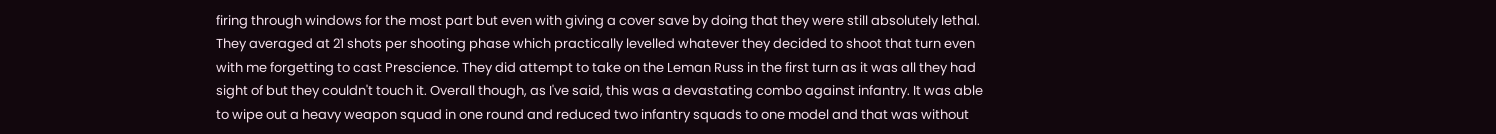firing through windows for the most part but even with giving a cover save by doing that they were still absolutely lethal. They averaged at 21 shots per shooting phase which practically levelled whatever they decided to shoot that turn even with me forgetting to cast Prescience. They did attempt to take on the Leman Russ in the first turn as it was all they had sight of but they couldn't touch it. Overall though, as I've said, this was a devastating combo against infantry. It was able to wipe out a heavy weapon squad in one round and reduced two infantry squads to one model and that was without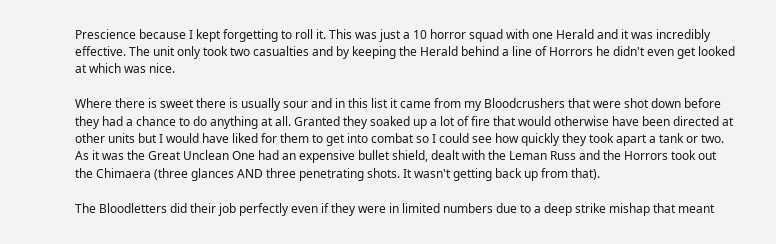Prescience because I kept forgetting to roll it. This was just a 10 horror squad with one Herald and it was incredibly effective. The unit only took two casualties and by keeping the Herald behind a line of Horrors he didn't even get looked at which was nice.

Where there is sweet there is usually sour and in this list it came from my Bloodcrushers that were shot down before they had a chance to do anything at all. Granted they soaked up a lot of fire that would otherwise have been directed at other units but I would have liked for them to get into combat so I could see how quickly they took apart a tank or two. As it was the Great Unclean One had an expensive bullet shield, dealt with the Leman Russ and the Horrors took out the Chimaera (three glances AND three penetrating shots. It wasn't getting back up from that).

The Bloodletters did their job perfectly even if they were in limited numbers due to a deep strike mishap that meant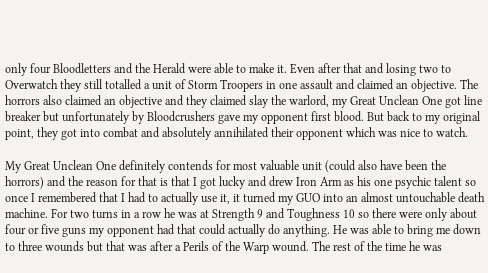only four Bloodletters and the Herald were able to make it. Even after that and losing two to Overwatch they still totalled a unit of Storm Troopers in one assault and claimed an objective. The horrors also claimed an objective and they claimed slay the warlord, my Great Unclean One got line breaker but unfortunately by Bloodcrushers gave my opponent first blood. But back to my original point, they got into combat and absolutely annihilated their opponent which was nice to watch.

My Great Unclean One definitely contends for most valuable unit (could also have been the horrors) and the reason for that is that I got lucky and drew Iron Arm as his one psychic talent so once I remembered that I had to actually use it, it turned my GUO into an almost untouchable death machine. For two turns in a row he was at Strength 9 and Toughness 10 so there were only about four or five guns my opponent had that could actually do anything. He was able to bring me down to three wounds but that was after a Perils of the Warp wound. The rest of the time he was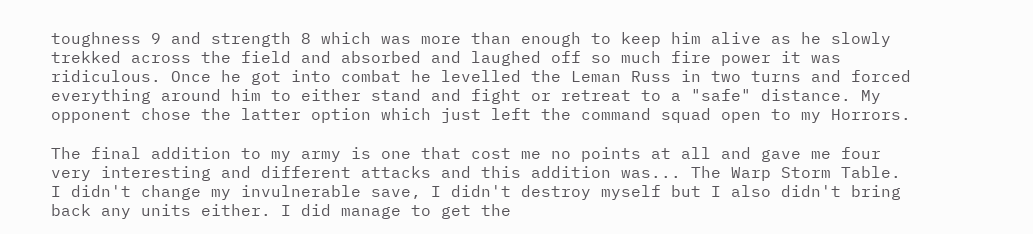toughness 9 and strength 8 which was more than enough to keep him alive as he slowly trekked across the field and absorbed and laughed off so much fire power it was ridiculous. Once he got into combat he levelled the Leman Russ in two turns and forced everything around him to either stand and fight or retreat to a "safe" distance. My opponent chose the latter option which just left the command squad open to my Horrors.

The final addition to my army is one that cost me no points at all and gave me four very interesting and different attacks and this addition was... The Warp Storm Table. I didn't change my invulnerable save, I didn't destroy myself but I also didn't bring back any units either. I did manage to get the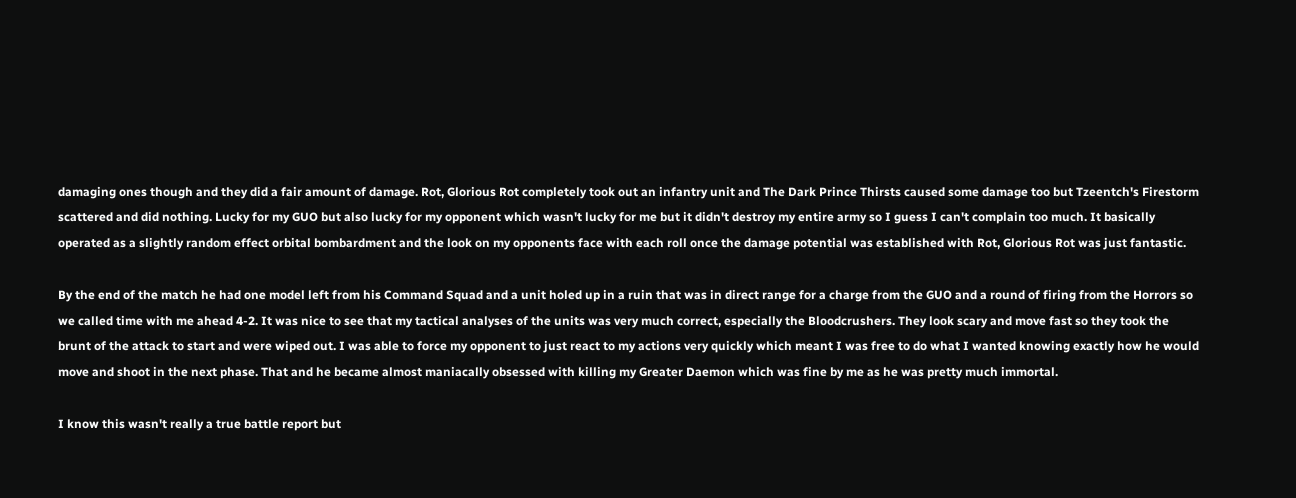damaging ones though and they did a fair amount of damage. Rot, Glorious Rot completely took out an infantry unit and The Dark Prince Thirsts caused some damage too but Tzeentch's Firestorm scattered and did nothing. Lucky for my GUO but also lucky for my opponent which wasn't lucky for me but it didn't destroy my entire army so I guess I can't complain too much. It basically operated as a slightly random effect orbital bombardment and the look on my opponents face with each roll once the damage potential was established with Rot, Glorious Rot was just fantastic.

By the end of the match he had one model left from his Command Squad and a unit holed up in a ruin that was in direct range for a charge from the GUO and a round of firing from the Horrors so we called time with me ahead 4-2. It was nice to see that my tactical analyses of the units was very much correct, especially the Bloodcrushers. They look scary and move fast so they took the brunt of the attack to start and were wiped out. I was able to force my opponent to just react to my actions very quickly which meant I was free to do what I wanted knowing exactly how he would move and shoot in the next phase. That and he became almost maniacally obsessed with killing my Greater Daemon which was fine by me as he was pretty much immortal.

I know this wasn't really a true battle report but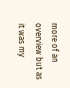more of an overview but as it was my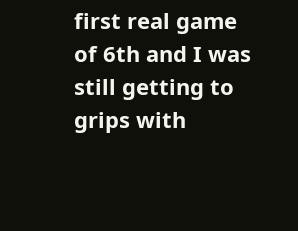first real game of 6th and I was still getting to grips with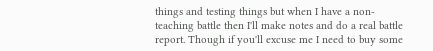things and testing things but when I have a non-teaching battle then I'll make notes and do a real battle report. Though if you'll excuse me I need to buy some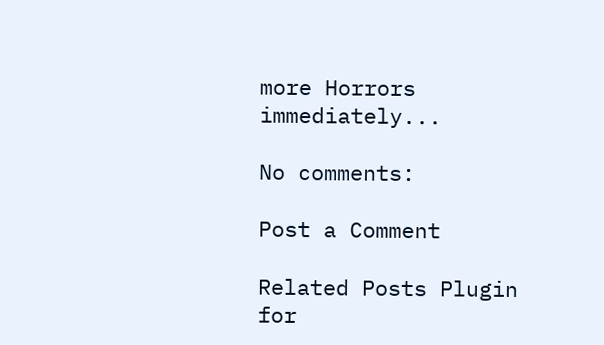more Horrors immediately...

No comments:

Post a Comment

Related Posts Plugin for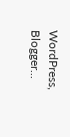WordPress, Blogger...